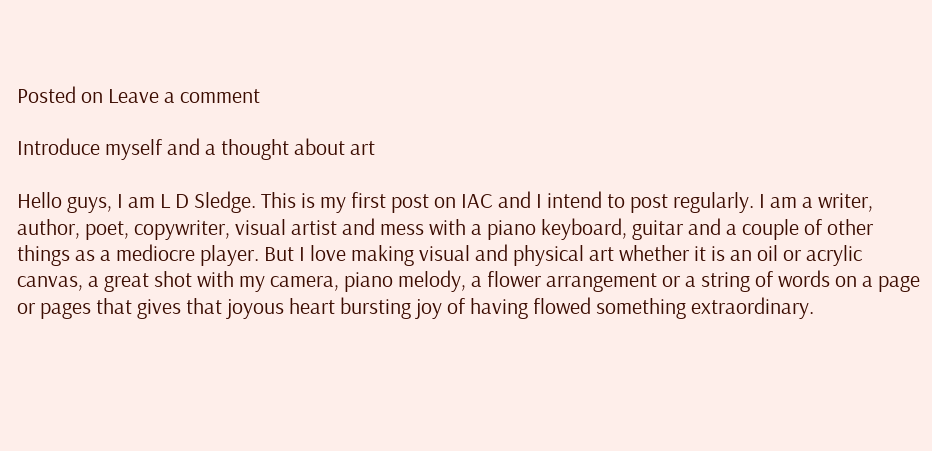Posted on Leave a comment

Introduce myself and a thought about art

Hello guys, I am L D Sledge. This is my first post on IAC and I intend to post regularly. I am a writer, author, poet, copywriter, visual artist and mess with a piano keyboard, guitar and a couple of other things as a mediocre player. But I love making visual and physical art whether it is an oil or acrylic canvas, a great shot with my camera, piano melody, a flower arrangement or a string of words on a page or pages that gives that joyous heart bursting joy of having flowed something extraordinary.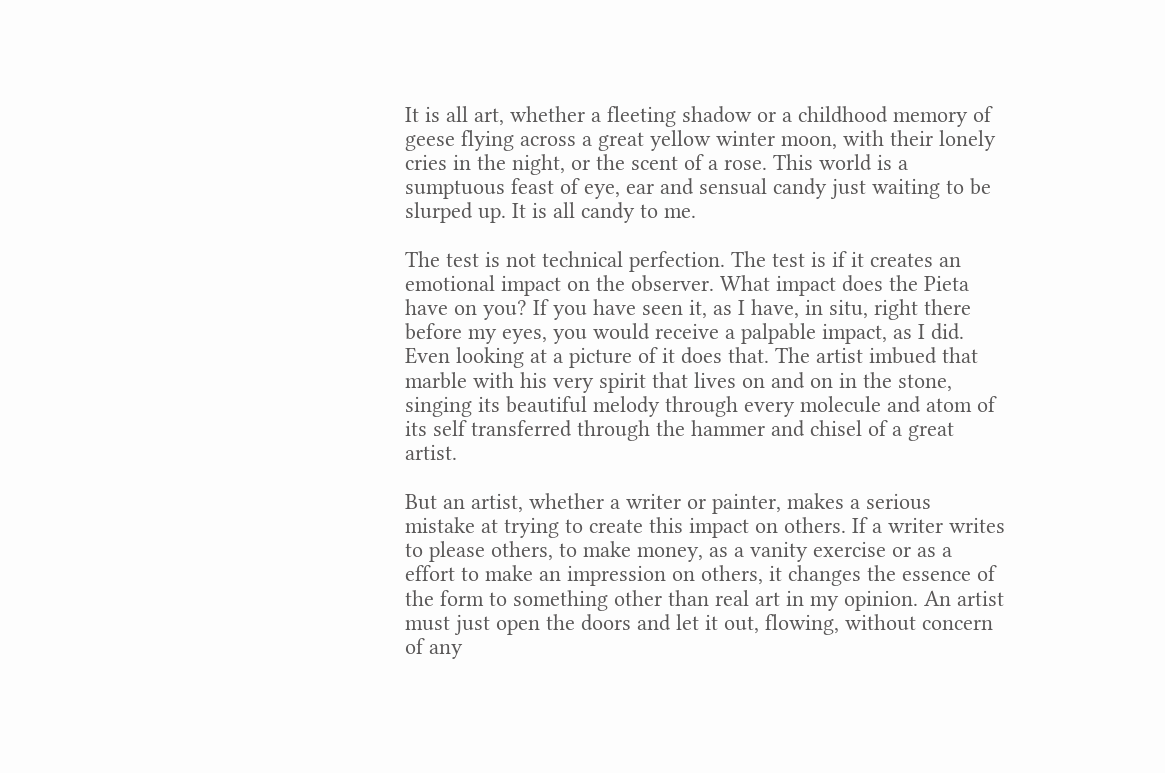It is all art, whether a fleeting shadow or a childhood memory of geese flying across a great yellow winter moon, with their lonely cries in the night, or the scent of a rose. This world is a sumptuous feast of eye, ear and sensual candy just waiting to be slurped up. It is all candy to me.

The test is not technical perfection. The test is if it creates an emotional impact on the observer. What impact does the Pieta have on you? If you have seen it, as I have, in situ, right there before my eyes, you would receive a palpable impact, as I did. Even looking at a picture of it does that. The artist imbued that marble with his very spirit that lives on and on in the stone, singing its beautiful melody through every molecule and atom of its self transferred through the hammer and chisel of a great artist.

But an artist, whether a writer or painter, makes a serious mistake at trying to create this impact on others. If a writer writes to please others, to make money, as a vanity exercise or as a effort to make an impression on others, it changes the essence of the form to something other than real art in my opinion. An artist must just open the doors and let it out, flowing, without concern of any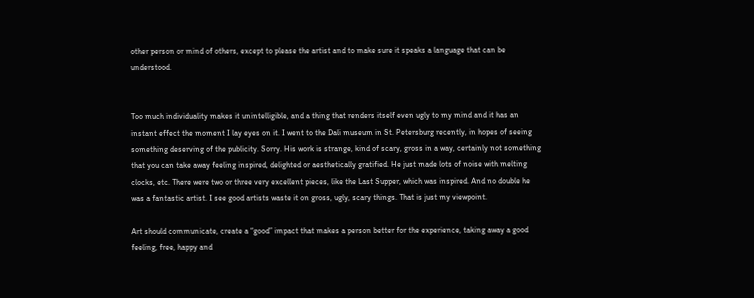other person or mind of others, except to please the artist and to make sure it speaks a language that can be understood.


Too much individuality makes it unintelligible, and a thing that renders itself even ugly to my mind and it has an instant effect the moment I lay eyes on it. I went to the Dali museum in St. Petersburg recently, in hopes of seeing something deserving of the publicity. Sorry. His work is strange, kind of scary, gross in a way, certainly not something that you can take away feeling inspired, delighted or aesthetically gratified. He just made lots of noise with melting clocks, etc. There were two or three very excellent pieces, like the Last Supper, which was inspired. And no double he was a fantastic artist. I see good artists waste it on gross, ugly, scary things. That is just my viewpoint.

Art should communicate, create a “good” impact that makes a person better for the experience, taking away a good feeling, free, happy and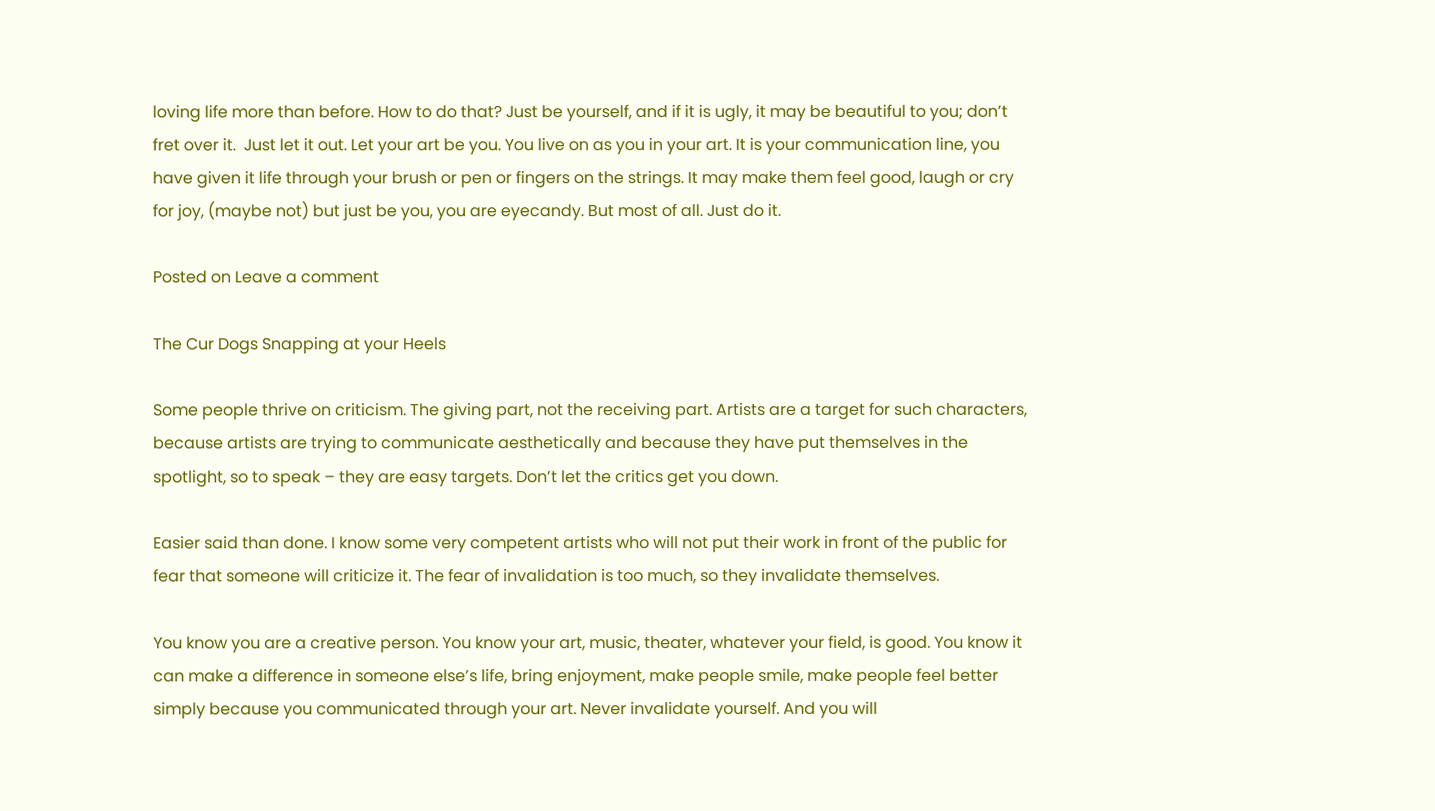loving life more than before. How to do that? Just be yourself, and if it is ugly, it may be beautiful to you; don’t fret over it.  Just let it out. Let your art be you. You live on as you in your art. It is your communication line, you have given it life through your brush or pen or fingers on the strings. It may make them feel good, laugh or cry for joy, (maybe not) but just be you, you are eyecandy. But most of all. Just do it.

Posted on Leave a comment

The Cur Dogs Snapping at your Heels

Some people thrive on criticism. The giving part, not the receiving part. Artists are a target for such characters, because artists are trying to communicate aesthetically and because they have put themselves in the spotlight, so to speak – they are easy targets. Don’t let the critics get you down.

Easier said than done. I know some very competent artists who will not put their work in front of the public for fear that someone will criticize it. The fear of invalidation is too much, so they invalidate themselves.

You know you are a creative person. You know your art, music, theater, whatever your field, is good. You know it can make a difference in someone else’s life, bring enjoyment, make people smile, make people feel better simply because you communicated through your art. Never invalidate yourself. And you will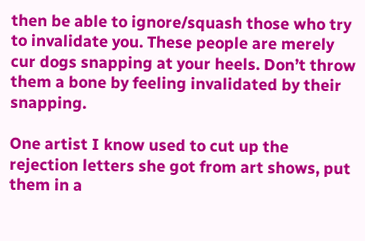then be able to ignore/squash those who try to invalidate you. These people are merely cur dogs snapping at your heels. Don’t throw them a bone by feeling invalidated by their snapping.

One artist I know used to cut up the rejection letters she got from art shows, put them in a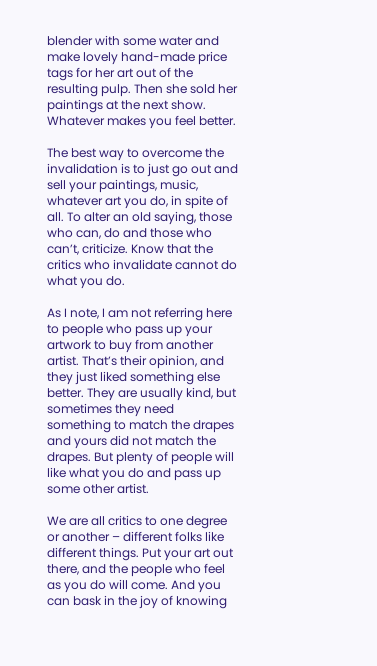blender with some water and make lovely hand-made price tags for her art out of the resulting pulp. Then she sold her paintings at the next show. Whatever makes you feel better.

The best way to overcome the invalidation is to just go out and sell your paintings, music, whatever art you do, in spite of all. To alter an old saying, those who can, do and those who can’t, criticize. Know that the critics who invalidate cannot do what you do.

As I note, I am not referring here to people who pass up your artwork to buy from another artist. That’s their opinion, and they just liked something else better. They are usually kind, but sometimes they need something to match the drapes and yours did not match the drapes. But plenty of people will like what you do and pass up some other artist.

We are all critics to one degree or another – different folks like different things. Put your art out there, and the people who feel as you do will come. And you can bask in the joy of knowing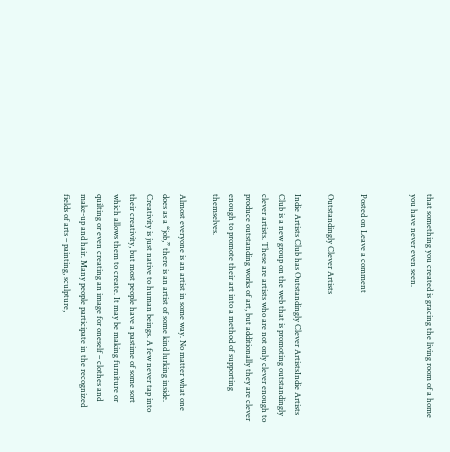that something you created is gracing the living room of a home you have never even seen.


Posted on Leave a comment

Outstandingly Clever Artists

Indie Artists Club has Outstandingly Clever ArtistsIndie Artists Club is a new group on the web that is promoting outstandingly clever artists. These are artists who are not only clever enough to produce outstanding works of art, but additionally they are clever enough to promote their art into a method of supporting themselves.

Almost everyone is an artist in some way. No matter what one does as a “job,” there is an artist of some kind lurking inside. Creativity is just native to human beings. A few never tap into their creativity, but most people have a pastime of some sort which allows them to create. It may be making furniture or quilting or even creating an image for oneself – clothes and make-up and hair. Many people participate in the recognized fields of arts – painting, sculpture,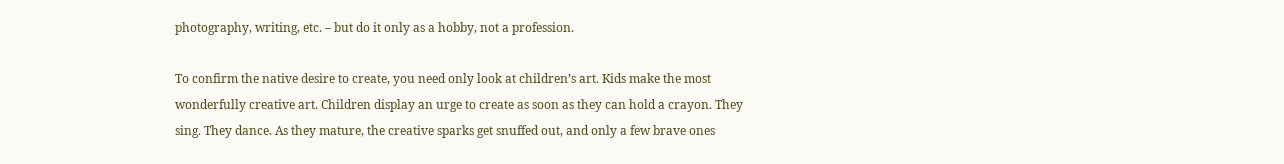photography, writing, etc. – but do it only as a hobby, not a profession.

To confirm the native desire to create, you need only look at children’s art. Kids make the most wonderfully creative art. Children display an urge to create as soon as they can hold a crayon. They sing. They dance. As they mature, the creative sparks get snuffed out, and only a few brave ones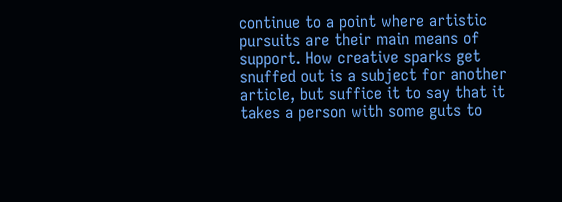continue to a point where artistic pursuits are their main means of support. How creative sparks get snuffed out is a subject for another article, but suffice it to say that it takes a person with some guts to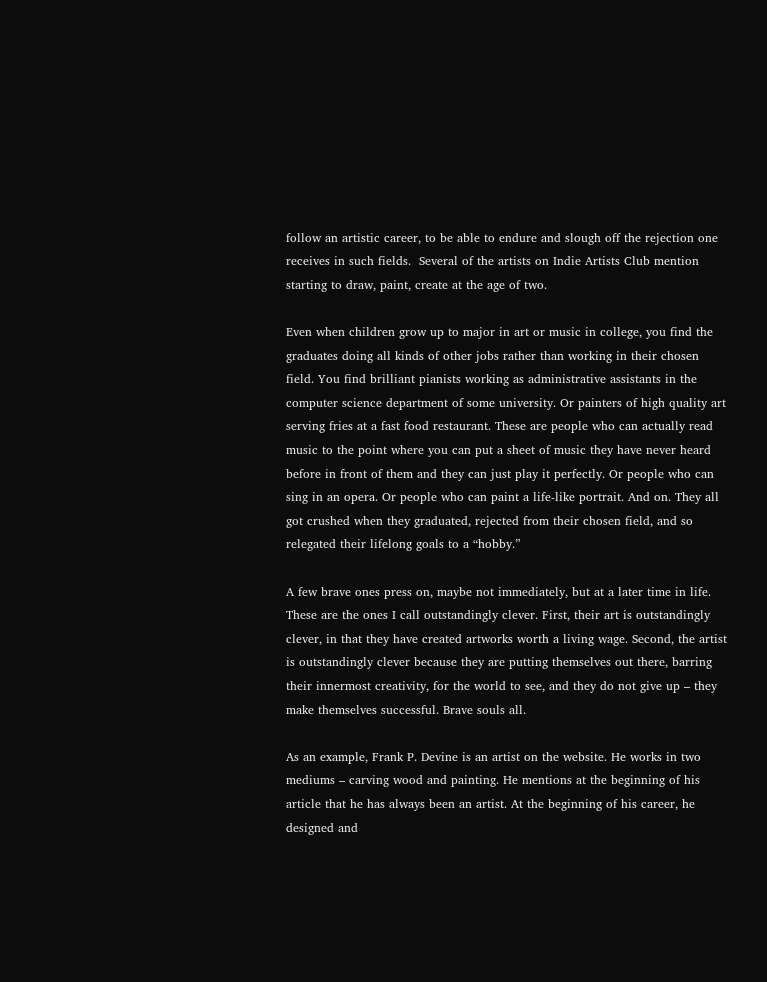follow an artistic career, to be able to endure and slough off the rejection one receives in such fields.  Several of the artists on Indie Artists Club mention starting to draw, paint, create at the age of two.

Even when children grow up to major in art or music in college, you find the graduates doing all kinds of other jobs rather than working in their chosen field. You find brilliant pianists working as administrative assistants in the computer science department of some university. Or painters of high quality art serving fries at a fast food restaurant. These are people who can actually read music to the point where you can put a sheet of music they have never heard before in front of them and they can just play it perfectly. Or people who can sing in an opera. Or people who can paint a life-like portrait. And on. They all got crushed when they graduated, rejected from their chosen field, and so relegated their lifelong goals to a “hobby.”

A few brave ones press on, maybe not immediately, but at a later time in life. These are the ones I call outstandingly clever. First, their art is outstandingly clever, in that they have created artworks worth a living wage. Second, the artist is outstandingly clever because they are putting themselves out there, barring their innermost creativity, for the world to see, and they do not give up – they make themselves successful. Brave souls all.

As an example, Frank P. Devine is an artist on the website. He works in two mediums – carving wood and painting. He mentions at the beginning of his article that he has always been an artist. At the beginning of his career, he designed and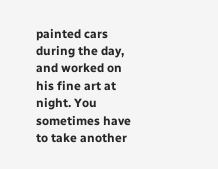painted cars during the day, and worked on his fine art at night. You sometimes have to take another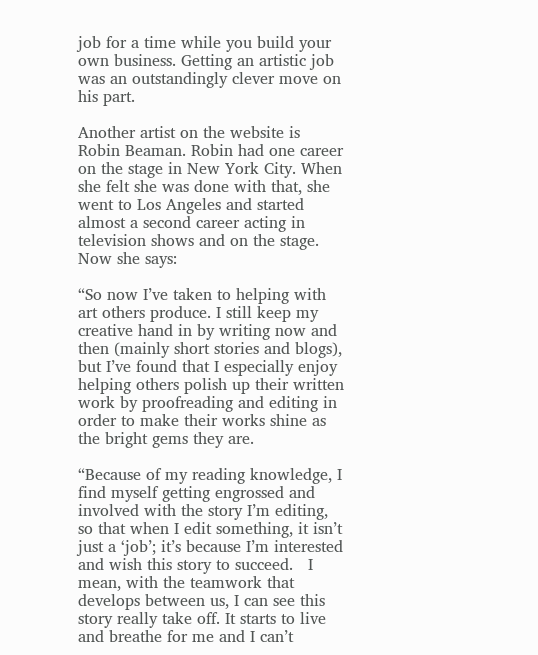job for a time while you build your own business. Getting an artistic job was an outstandingly clever move on his part.

Another artist on the website is Robin Beaman. Robin had one career on the stage in New York City. When she felt she was done with that, she went to Los Angeles and started almost a second career acting in television shows and on the stage. Now she says:

“So now I’ve taken to helping with art others produce. I still keep my creative hand in by writing now and then (mainly short stories and blogs), but I’ve found that I especially enjoy helping others polish up their written work by proofreading and editing in order to make their works shine as the bright gems they are.

“Because of my reading knowledge, I find myself getting engrossed and involved with the story I’m editing, so that when I edit something, it isn’t just a ‘job’; it’s because I’m interested and wish this story to succeed.   I mean, with the teamwork that develops between us, I can see this story really take off. It starts to live and breathe for me and I can’t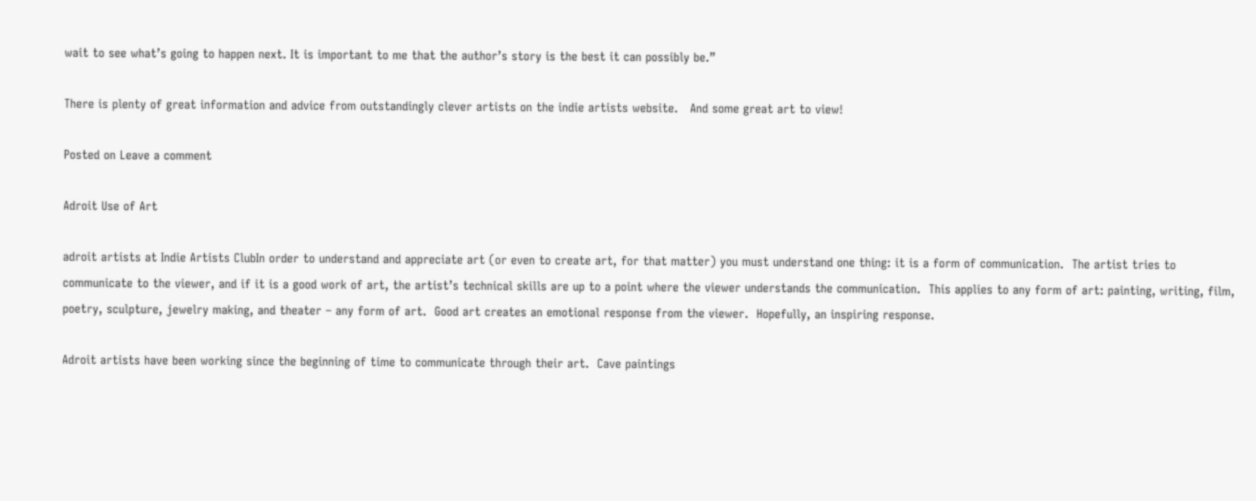wait to see what’s going to happen next. It is important to me that the author’s story is the best it can possibly be.”

There is plenty of great information and advice from outstandingly clever artists on the indie artists website.   And some great art to view!

Posted on Leave a comment

Adroit Use of Art

adroit artists at Indie Artists ClubIn order to understand and appreciate art (or even to create art, for that matter) you must understand one thing: it is a form of communication.  The artist tries to communicate to the viewer, and if it is a good work of art, the artist’s technical skills are up to a point where the viewer understands the communication.  This applies to any form of art: painting, writing, film, poetry, sculpture, jewelry making, and theater – any form of art.  Good art creates an emotional response from the viewer.  Hopefully, an inspiring response.

Adroit artists have been working since the beginning of time to communicate through their art.  Cave paintings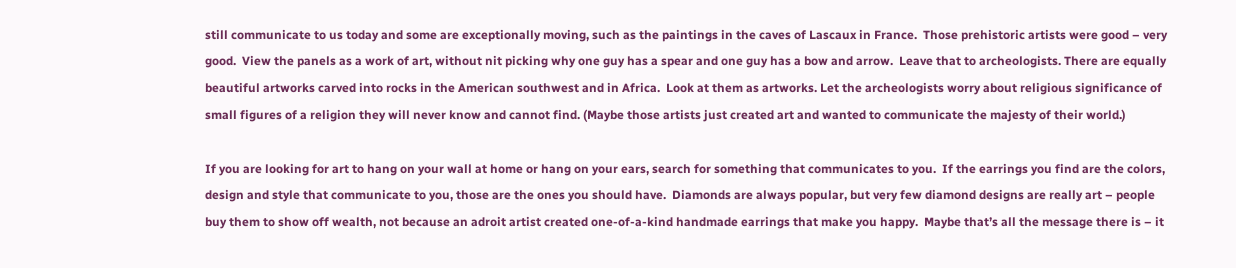still communicate to us today and some are exceptionally moving, such as the paintings in the caves of Lascaux in France.  Those prehistoric artists were good – very good.  View the panels as a work of art, without nit picking why one guy has a spear and one guy has a bow and arrow.  Leave that to archeologists. There are equally beautiful artworks carved into rocks in the American southwest and in Africa.  Look at them as artworks. Let the archeologists worry about religious significance of small figures of a religion they will never know and cannot find. (Maybe those artists just created art and wanted to communicate the majesty of their world.)

If you are looking for art to hang on your wall at home or hang on your ears, search for something that communicates to you.  If the earrings you find are the colors, design and style that communicate to you, those are the ones you should have.  Diamonds are always popular, but very few diamond designs are really art – people buy them to show off wealth, not because an adroit artist created one-of-a-kind handmade earrings that make you happy.  Maybe that’s all the message there is – it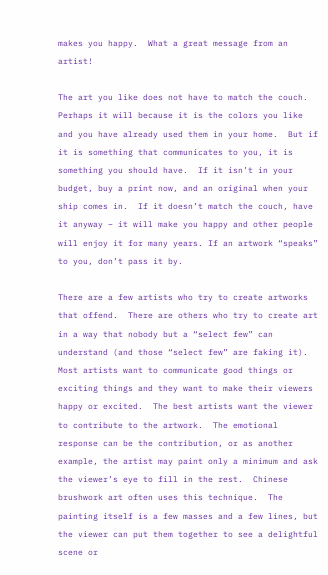makes you happy.  What a great message from an artist!

The art you like does not have to match the couch.  Perhaps it will because it is the colors you like and you have already used them in your home.  But if it is something that communicates to you, it is something you should have.  If it isn’t in your budget, buy a print now, and an original when your ship comes in.  If it doesn’t match the couch, have it anyway – it will make you happy and other people will enjoy it for many years. If an artwork “speaks” to you, don’t pass it by.

There are a few artists who try to create artworks that offend.  There are others who try to create art in a way that nobody but a “select few” can understand (and those “select few” are faking it).  Most artists want to communicate good things or exciting things and they want to make their viewers happy or excited.  The best artists want the viewer to contribute to the artwork.  The emotional response can be the contribution, or as another example, the artist may paint only a minimum and ask the viewer’s eye to fill in the rest.  Chinese brushwork art often uses this technique.  The painting itself is a few masses and a few lines, but the viewer can put them together to see a delightful scene or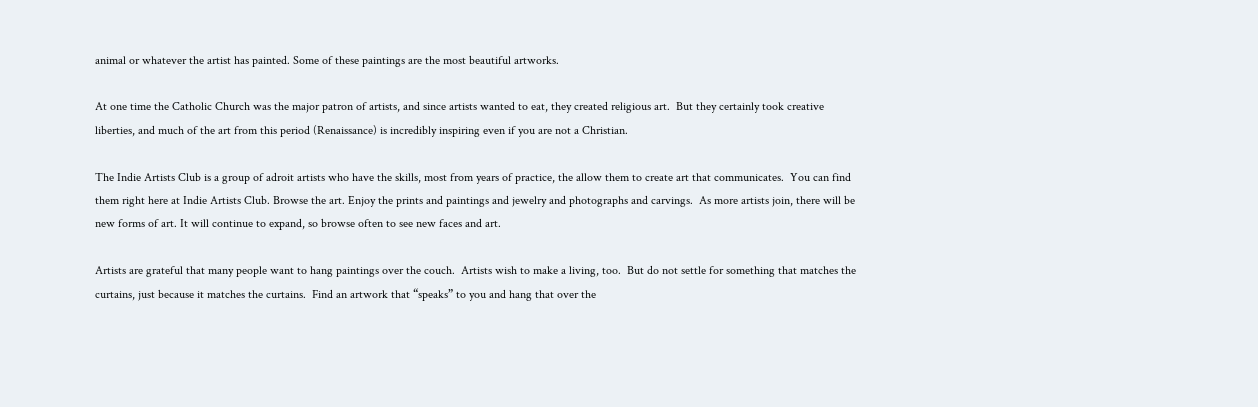animal or whatever the artist has painted. Some of these paintings are the most beautiful artworks.

At one time the Catholic Church was the major patron of artists, and since artists wanted to eat, they created religious art.  But they certainly took creative liberties, and much of the art from this period (Renaissance) is incredibly inspiring even if you are not a Christian.

The Indie Artists Club is a group of adroit artists who have the skills, most from years of practice, the allow them to create art that communicates.  You can find them right here at Indie Artists Club. Browse the art. Enjoy the prints and paintings and jewelry and photographs and carvings.  As more artists join, there will be new forms of art. It will continue to expand, so browse often to see new faces and art.

Artists are grateful that many people want to hang paintings over the couch.  Artists wish to make a living, too.  But do not settle for something that matches the curtains, just because it matches the curtains.  Find an artwork that “speaks” to you and hang that over the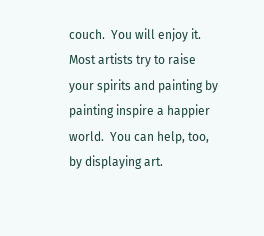couch.  You will enjoy it.  Most artists try to raise your spirits and painting by painting inspire a happier world.  You can help, too, by displaying art.